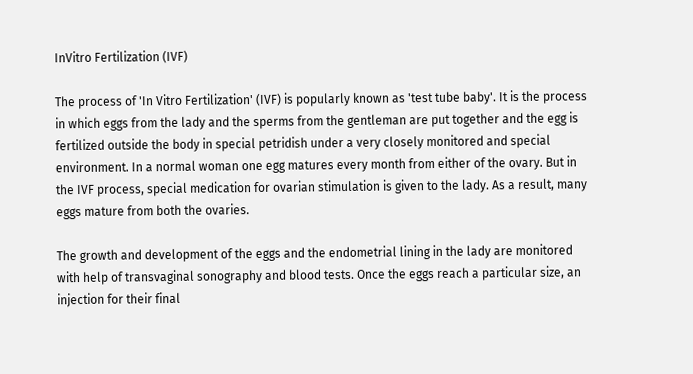InVitro Fertilization (IVF)

The process of 'In Vitro Fertilization' (IVF) is popularly known as 'test tube baby'. It is the process in which eggs from the lady and the sperms from the gentleman are put together and the egg is fertilized outside the body in special petridish under a very closely monitored and special environment. In a normal woman one egg matures every month from either of the ovary. But in the IVF process, special medication for ovarian stimulation is given to the lady. As a result, many eggs mature from both the ovaries.

The growth and development of the eggs and the endometrial lining in the lady are monitored with help of transvaginal sonography and blood tests. Once the eggs reach a particular size, an injection for their final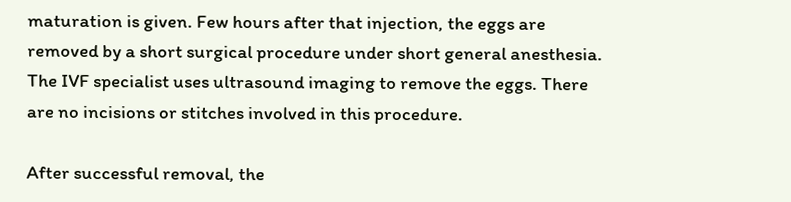maturation is given. Few hours after that injection, the eggs are removed by a short surgical procedure under short general anesthesia. The IVF specialist uses ultrasound imaging to remove the eggs. There are no incisions or stitches involved in this procedure.

After successful removal, the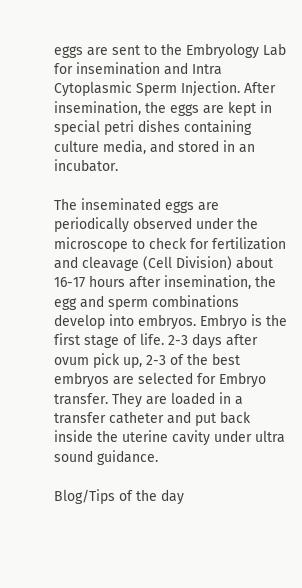eggs are sent to the Embryology Lab for insemination and Intra Cytoplasmic Sperm Injection. After insemination, the eggs are kept in special petri dishes containing culture media, and stored in an incubator.

The inseminated eggs are periodically observed under the microscope to check for fertilization and cleavage (Cell Division) about 16-17 hours after insemination, the egg and sperm combinations develop into embryos. Embryo is the first stage of life. 2-3 days after ovum pick up, 2-3 of the best embryos are selected for Embryo transfer. They are loaded in a transfer catheter and put back inside the uterine cavity under ultra sound guidance.

Blog/Tips of the day